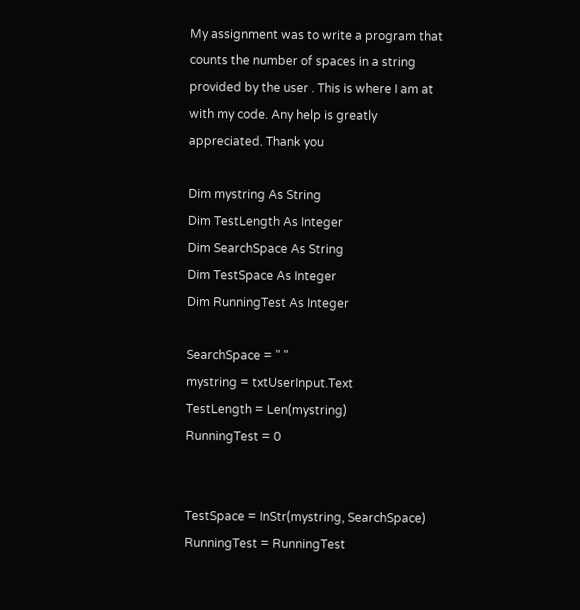My assignment was to write a program that counts the number of spaces in a string provided by the user . This is where I am at with my code. Any help is greatly appreciated. Thank you

Dim mystring As String
Dim TestLength As Integer
Dim SearchSpace As String
Dim TestSpace As Integer
Dim RunningTest As Integer

SearchSpace = " "
mystring = txtUserInput.Text
TestLength = Len(mystring)
RunningTest = 0


TestSpace = InStr(mystring, SearchSpace)
RunningTest = RunningTest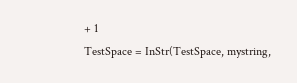+ 1
TestSpace = InStr(TestSpace, mystring,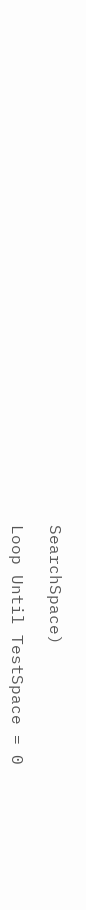SearchSpace)

Loop Until TestSpace = 0